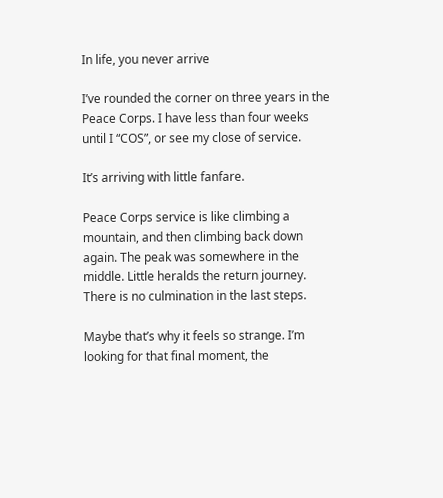In life, you never arrive

I’ve rounded the corner on three years in the Peace Corps. I have less than four weeks until I “COS”, or see my close of service.

It’s arriving with little fanfare.

Peace Corps service is like climbing a mountain, and then climbing back down again. The peak was somewhere in the middle. Little heralds the return journey. There is no culmination in the last steps.

Maybe that’s why it feels so strange. I’m looking for that final moment, the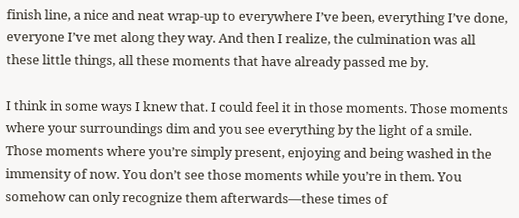finish line, a nice and neat wrap-up to everywhere I’ve been, everything I’ve done, everyone I’ve met along they way. And then I realize, the culmination was all these little things, all these moments that have already passed me by.

I think in some ways I knew that. I could feel it in those moments. Those moments where your surroundings dim and you see everything by the light of a smile. Those moments where you’re simply present, enjoying and being washed in the immensity of now. You don’t see those moments while you’re in them. You somehow can only recognize them afterwards—these times of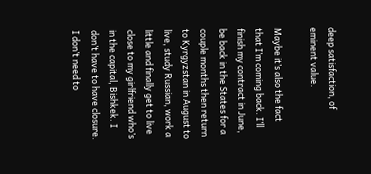deep satisfaction, of eminent value.

Maybe it’s also the fact that I’m coming back. I’ll finish my contract in June, be back in the States for a couple months then return to Kyrgyzstan in August to live, study Russian, work a little and finally get to live close to my girlfriend who’s in the capital, Bishkek. I don’t have to have closure. I don’t need to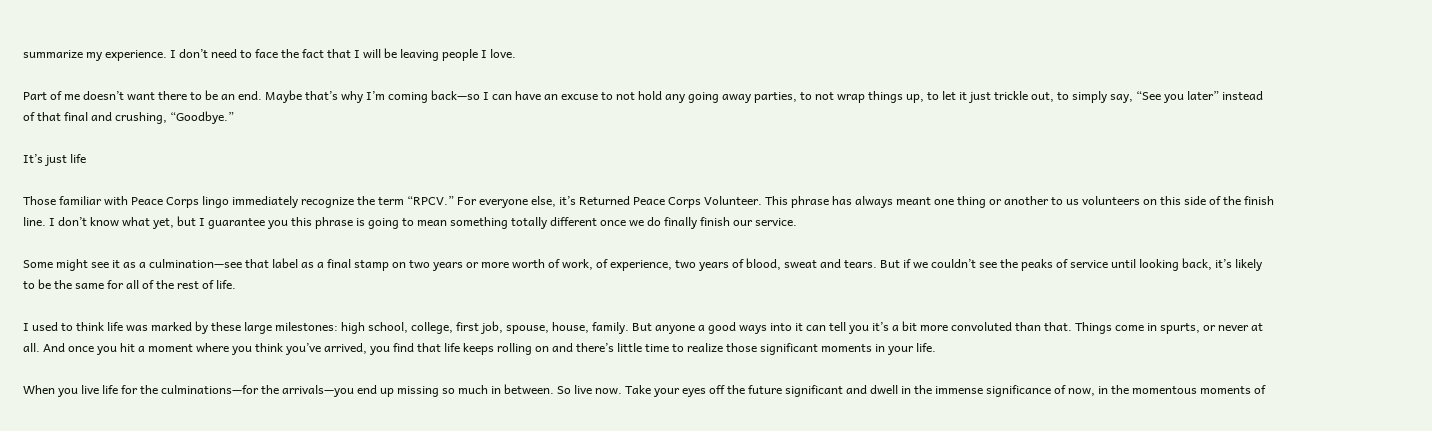summarize my experience. I don’t need to face the fact that I will be leaving people I love.

Part of me doesn’t want there to be an end. Maybe that’s why I’m coming back—so I can have an excuse to not hold any going away parties, to not wrap things up, to let it just trickle out, to simply say, “See you later” instead of that final and crushing, “Goodbye.”

It’s just life

Those familiar with Peace Corps lingo immediately recognize the term “RPCV.” For everyone else, it’s Returned Peace Corps Volunteer. This phrase has always meant one thing or another to us volunteers on this side of the finish line. I don’t know what yet, but I guarantee you this phrase is going to mean something totally different once we do finally finish our service.

Some might see it as a culmination—see that label as a final stamp on two years or more worth of work, of experience, two years of blood, sweat and tears. But if we couldn’t see the peaks of service until looking back, it’s likely to be the same for all of the rest of life.

I used to think life was marked by these large milestones: high school, college, first job, spouse, house, family. But anyone a good ways into it can tell you it’s a bit more convoluted than that. Things come in spurts, or never at all. And once you hit a moment where you think you’ve arrived, you find that life keeps rolling on and there’s little time to realize those significant moments in your life.

When you live life for the culminations—for the arrivals—you end up missing so much in between. So live now. Take your eyes off the future significant and dwell in the immense significance of now, in the momentous moments of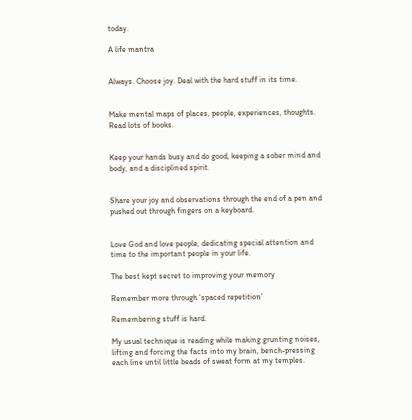today.

A life mantra


Always. Choose joy. Deal with the hard stuff in its time.


Make mental maps of places, people, experiences, thoughts. Read lots of books.


Keep your hands busy and do good, keeping a sober mind and body, and a disciplined spirit.


Share your joy and observations through the end of a pen and pushed out through fingers on a keyboard.


Love God and love people, dedicating special attention and time to the important people in your life.

The best kept secret to improving your memory

Remember more through ‘spaced repetition’

Remembering stuff is hard.

My usual technique is reading while making grunting noises, lifting and forcing the facts into my brain, bench-pressing each line until little beads of sweat form at my temples.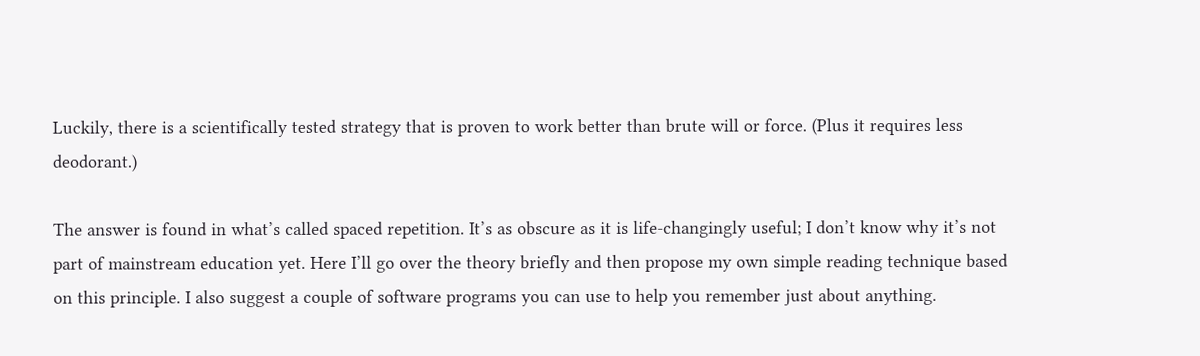Luckily, there is a scientifically tested strategy that is proven to work better than brute will or force. (Plus it requires less deodorant.)

The answer is found in what’s called spaced repetition. It’s as obscure as it is life-changingly useful; I don’t know why it’s not part of mainstream education yet. Here I’ll go over the theory briefly and then propose my own simple reading technique based on this principle. I also suggest a couple of software programs you can use to help you remember just about anything.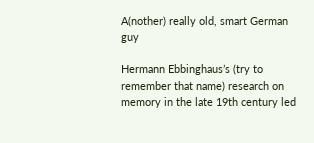A(nother) really old, smart German guy

Hermann Ebbinghaus’s (try to remember that name) research on memory in the late 19th century led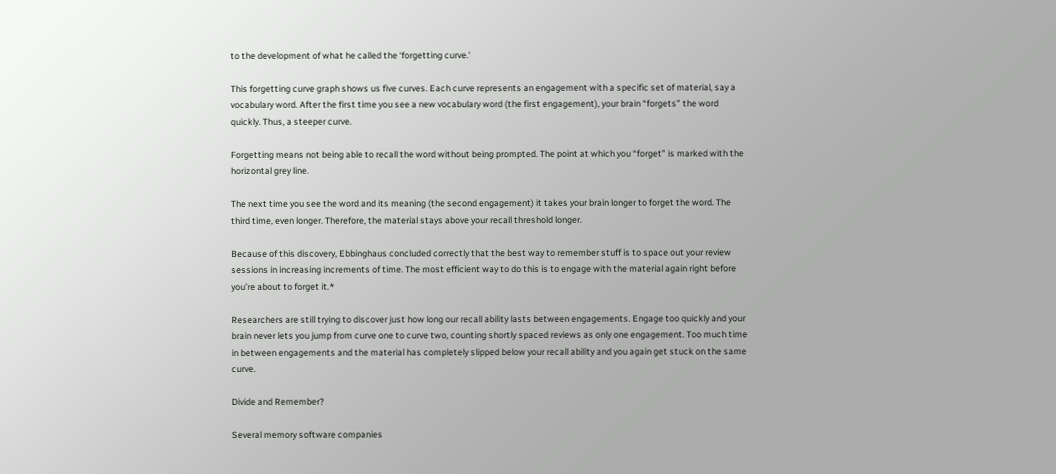to the development of what he called the ‘forgetting curve.’

This forgetting curve graph shows us five curves. Each curve represents an engagement with a specific set of material, say a vocabulary word. After the first time you see a new vocabulary word (the first engagement), your brain “forgets” the word quickly. Thus, a steeper curve.

Forgetting means not being able to recall the word without being prompted. The point at which you “forget” is marked with the horizontal grey line.

The next time you see the word and its meaning (the second engagement) it takes your brain longer to forget the word. The third time, even longer. Therefore, the material stays above your recall threshold longer.

Because of this discovery, Ebbinghaus concluded correctly that the best way to remember stuff is to space out your review sessions in increasing increments of time. The most efficient way to do this is to engage with the material again right before you’re about to forget it.*

Researchers are still trying to discover just how long our recall ability lasts between engagements. Engage too quickly and your brain never lets you jump from curve one to curve two, counting shortly spaced reviews as only one engagement. Too much time in between engagements and the material has completely slipped below your recall ability and you again get stuck on the same curve.

Divide and Remember?

Several memory software companies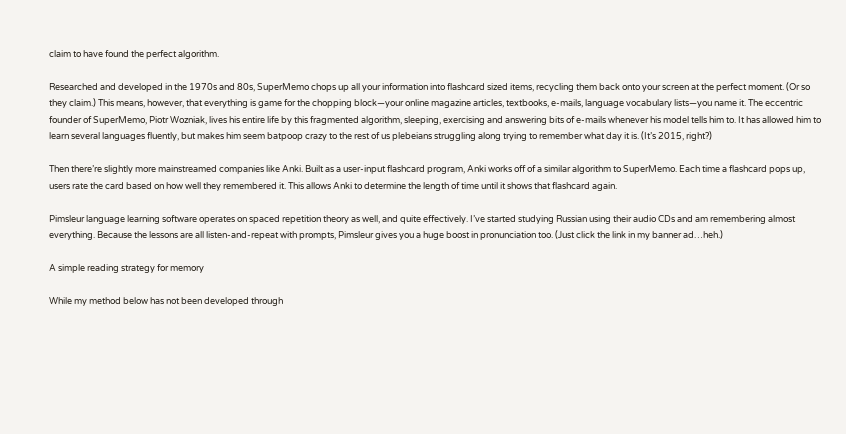claim to have found the perfect algorithm.

Researched and developed in the 1970s and 80s, SuperMemo chops up all your information into flashcard sized items, recycling them back onto your screen at the perfect moment. (Or so they claim.) This means, however, that everything is game for the chopping block—your online magazine articles, textbooks, e-mails, language vocabulary lists—you name it. The eccentric founder of SuperMemo, Piotr Wozniak, lives his entire life by this fragmented algorithm, sleeping, exercising and answering bits of e-mails whenever his model tells him to. It has allowed him to learn several languages fluently, but makes him seem batpoop crazy to the rest of us plebeians struggling along trying to remember what day it is. (It’s 2015, right?)

Then there’re slightly more mainstreamed companies like Anki. Built as a user-input flashcard program, Anki works off of a similar algorithm to SuperMemo. Each time a flashcard pops up, users rate the card based on how well they remembered it. This allows Anki to determine the length of time until it shows that flashcard again.

Pimsleur language learning software operates on spaced repetition theory as well, and quite effectively. I’ve started studying Russian using their audio CDs and am remembering almost everything. Because the lessons are all listen-and-repeat with prompts, Pimsleur gives you a huge boost in pronunciation too. (Just click the link in my banner ad…heh.)

A simple reading strategy for memory

While my method below has not been developed through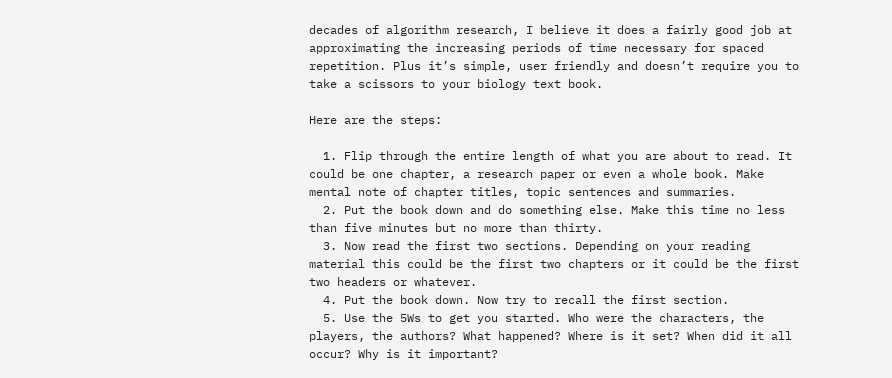decades of algorithm research, I believe it does a fairly good job at approximating the increasing periods of time necessary for spaced repetition. Plus it’s simple, user friendly and doesn’t require you to take a scissors to your biology text book.

Here are the steps:

  1. Flip through the entire length of what you are about to read. It could be one chapter, a research paper or even a whole book. Make mental note of chapter titles, topic sentences and summaries.
  2. Put the book down and do something else. Make this time no less than five minutes but no more than thirty.
  3. Now read the first two sections. Depending on your reading material this could be the first two chapters or it could be the first two headers or whatever.
  4. Put the book down. Now try to recall the first section.
  5. Use the 5Ws to get you started. Who were the characters, the players, the authors? What happened? Where is it set? When did it all occur? Why is it important?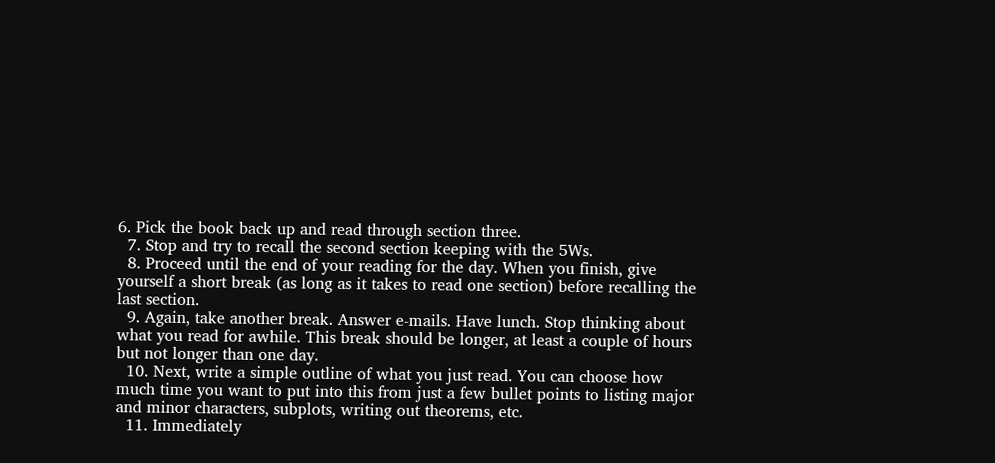6. Pick the book back up and read through section three.
  7. Stop and try to recall the second section keeping with the 5Ws.
  8. Proceed until the end of your reading for the day. When you finish, give yourself a short break (as long as it takes to read one section) before recalling the last section.
  9. Again, take another break. Answer e-mails. Have lunch. Stop thinking about what you read for awhile. This break should be longer, at least a couple of hours but not longer than one day.
  10. Next, write a simple outline of what you just read. You can choose how much time you want to put into this from just a few bullet points to listing major and minor characters, subplots, writing out theorems, etc.
  11. Immediately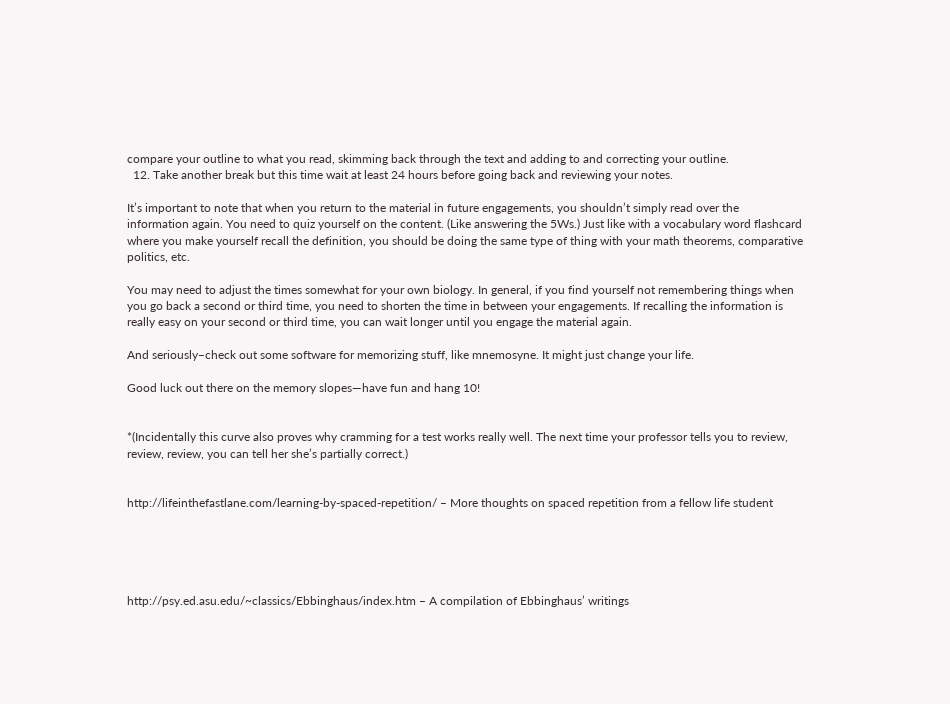compare your outline to what you read, skimming back through the text and adding to and correcting your outline.
  12. Take another break but this time wait at least 24 hours before going back and reviewing your notes.

It’s important to note that when you return to the material in future engagements, you shouldn’t simply read over the information again. You need to quiz yourself on the content. (Like answering the 5Ws.) Just like with a vocabulary word flashcard where you make yourself recall the definition, you should be doing the same type of thing with your math theorems, comparative politics, etc.

You may need to adjust the times somewhat for your own biology. In general, if you find yourself not remembering things when you go back a second or third time, you need to shorten the time in between your engagements. If recalling the information is really easy on your second or third time, you can wait longer until you engage the material again.

And seriously–check out some software for memorizing stuff, like mnemosyne. It might just change your life.

Good luck out there on the memory slopes—have fun and hang 10!


*(Incidentally this curve also proves why cramming for a test works really well. The next time your professor tells you to review, review, review, you can tell her she’s partially correct.)


http://lifeinthefastlane.com/learning-by-spaced-repetition/ – More thoughts on spaced repetition from a fellow life student





http://psy.ed.asu.edu/~classics/Ebbinghaus/index.htm – A compilation of Ebbinghaus’ writings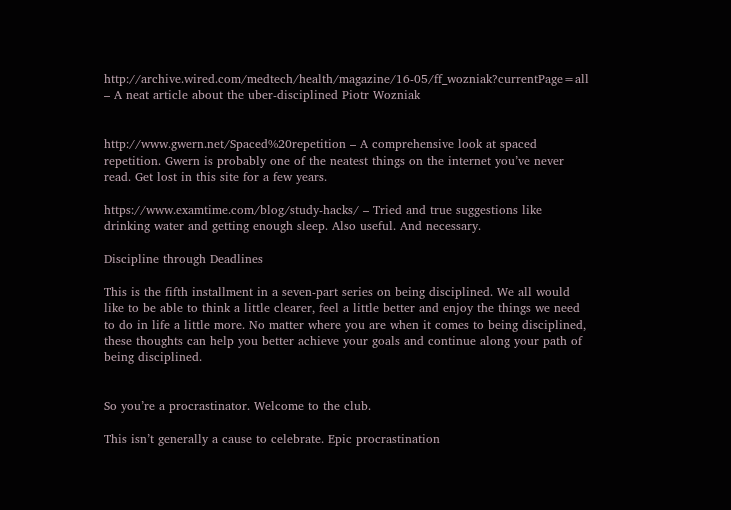http://archive.wired.com/medtech/health/magazine/16-05/ff_wozniak?currentPage=all – A neat article about the uber-disciplined Piotr Wozniak


http://www.gwern.net/Spaced%20repetition – A comprehensive look at spaced repetition. Gwern is probably one of the neatest things on the internet you’ve never read. Get lost in this site for a few years.

https://www.examtime.com/blog/study-hacks/ – Tried and true suggestions like drinking water and getting enough sleep. Also useful. And necessary.

Discipline through Deadlines

This is the fifth installment in a seven-part series on being disciplined. We all would like to be able to think a little clearer, feel a little better and enjoy the things we need to do in life a little more. No matter where you are when it comes to being disciplined, these thoughts can help you better achieve your goals and continue along your path of being disciplined.


So you’re a procrastinator. Welcome to the club.

This isn’t generally a cause to celebrate. Epic procrastination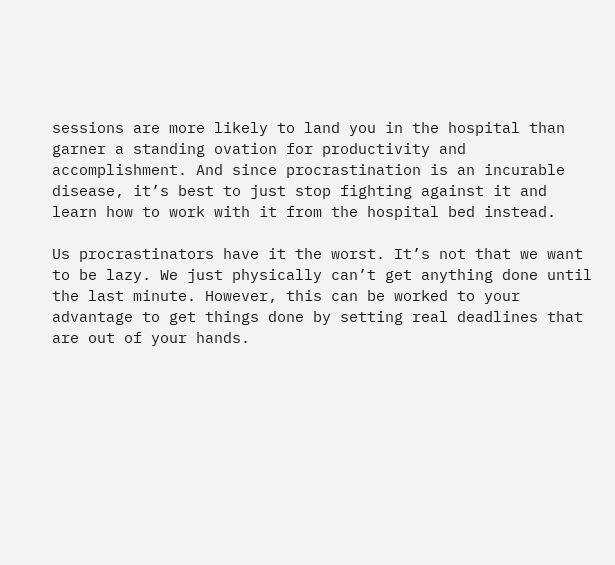sessions are more likely to land you in the hospital than garner a standing ovation for productivity and accomplishment. And since procrastination is an incurable disease, it’s best to just stop fighting against it and learn how to work with it from the hospital bed instead.

Us procrastinators have it the worst. It’s not that we want to be lazy. We just physically can’t get anything done until the last minute. However, this can be worked to your advantage to get things done by setting real deadlines that are out of your hands.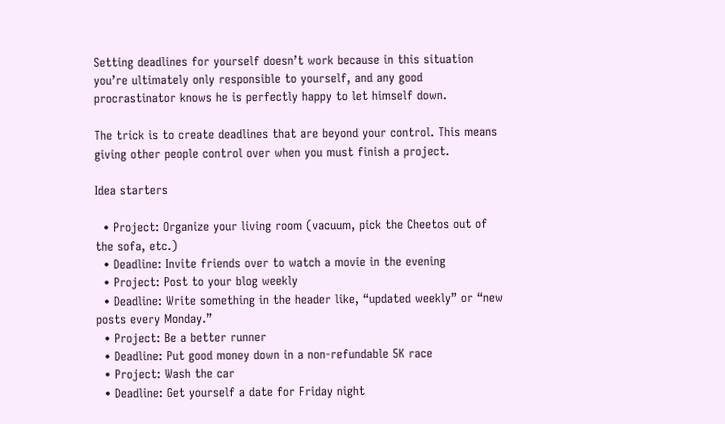Setting deadlines for yourself doesn’t work because in this situation you’re ultimately only responsible to yourself, and any good procrastinator knows he is perfectly happy to let himself down.

The trick is to create deadlines that are beyond your control. This means giving other people control over when you must finish a project.

Idea starters

  • Project: Organize your living room (vacuum, pick the Cheetos out of the sofa, etc.)
  • Deadline: Invite friends over to watch a movie in the evening
  • Project: Post to your blog weekly
  • Deadline: Write something in the header like, “updated weekly” or “new posts every Monday.”
  • Project: Be a better runner
  • Deadline: Put good money down in a non-refundable 5K race
  • Project: Wash the car
  • Deadline: Get yourself a date for Friday night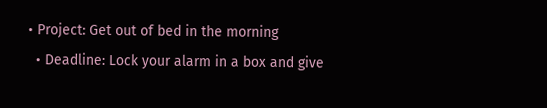• Project: Get out of bed in the morning
  • Deadline: Lock your alarm in a box and give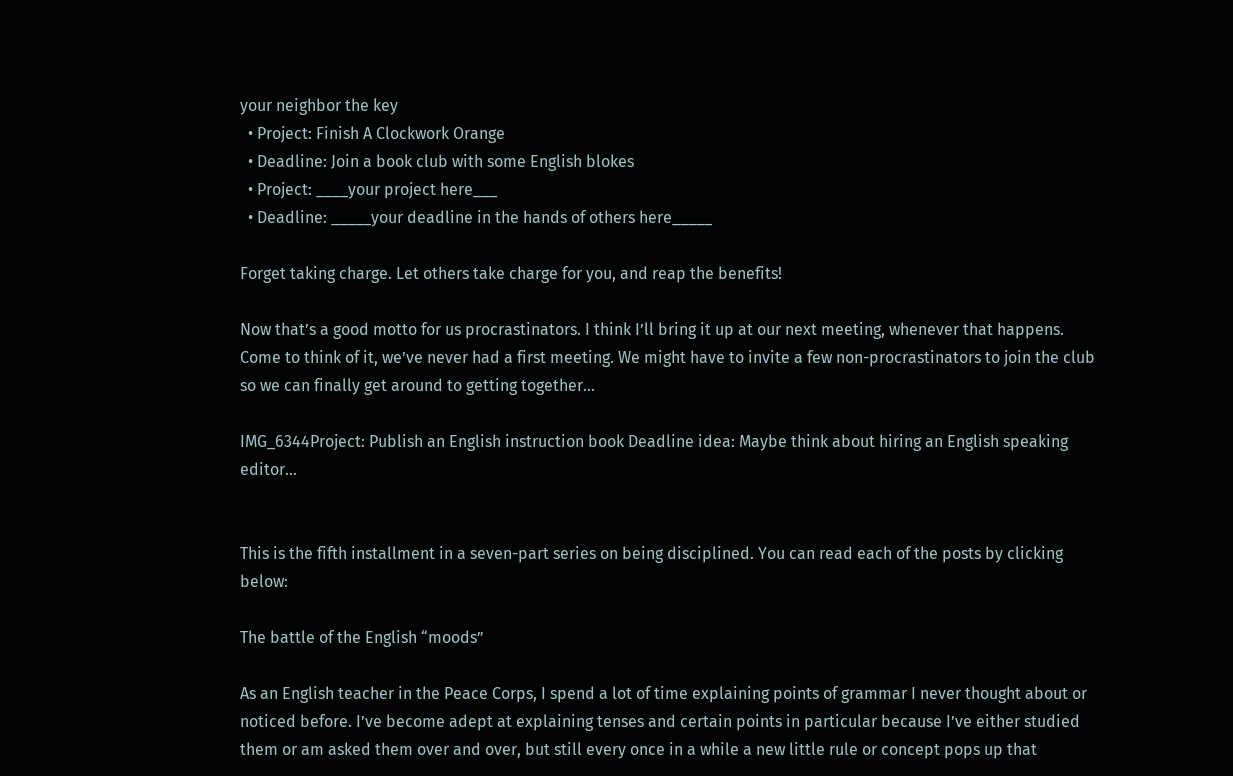your neighbor the key
  • Project: Finish A Clockwork Orange
  • Deadline: Join a book club with some English blokes
  • Project: ____your project here___
  • Deadline: _____your deadline in the hands of others here_____

Forget taking charge. Let others take charge for you, and reap the benefits!

Now that’s a good motto for us procrastinators. I think I’ll bring it up at our next meeting, whenever that happens. Come to think of it, we’ve never had a first meeting. We might have to invite a few non-procrastinators to join the club so we can finally get around to getting together…

IMG_6344Project: Publish an English instruction book Deadline idea: Maybe think about hiring an English speaking editor…


This is the fifth installment in a seven-part series on being disciplined. You can read each of the posts by clicking below:

The battle of the English “moods”

As an English teacher in the Peace Corps, I spend a lot of time explaining points of grammar I never thought about or noticed before. I’ve become adept at explaining tenses and certain points in particular because I’ve either studied them or am asked them over and over, but still every once in a while a new little rule or concept pops up that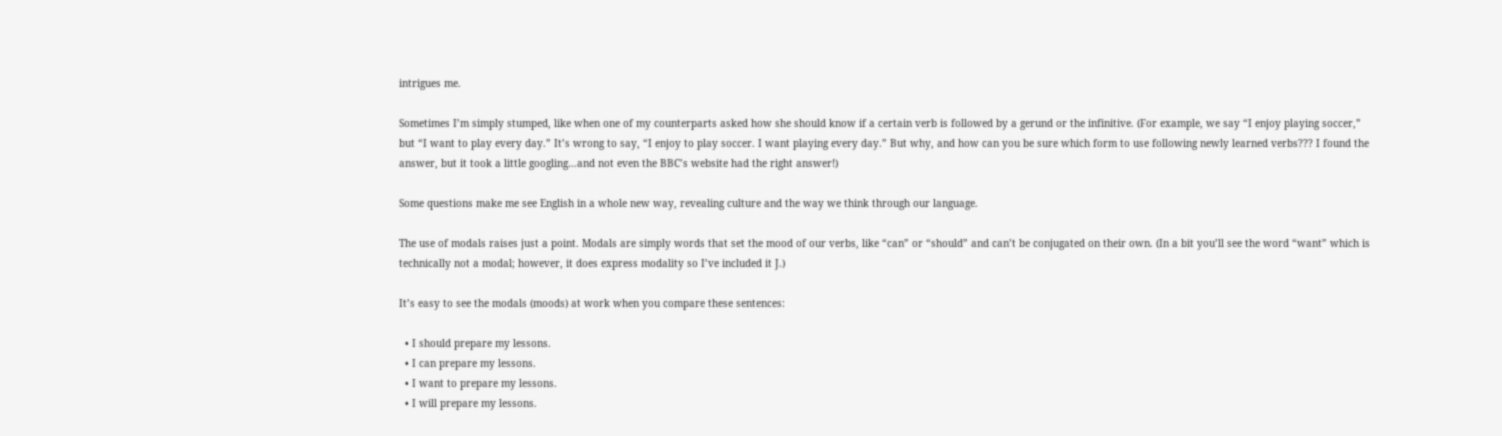intrigues me.

Sometimes I’m simply stumped, like when one of my counterparts asked how she should know if a certain verb is followed by a gerund or the infinitive. (For example, we say “I enjoy playing soccer,” but “I want to play every day.” It’s wrong to say, “I enjoy to play soccer. I want playing every day.” But why, and how can you be sure which form to use following newly learned verbs??? I found the answer, but it took a little googling…and not even the BBC’s website had the right answer!)

Some questions make me see English in a whole new way, revealing culture and the way we think through our language.

The use of modals raises just a point. Modals are simply words that set the mood of our verbs, like “can” or “should” and can’t be conjugated on their own. (In a bit you’ll see the word “want” which is technically not a modal; however, it does express modality so I’ve included it J.)

It’s easy to see the modals (moods) at work when you compare these sentences:

  • I should prepare my lessons.
  • I can prepare my lessons.
  • I want to prepare my lessons.
  • I will prepare my lessons.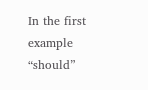In the first example “should”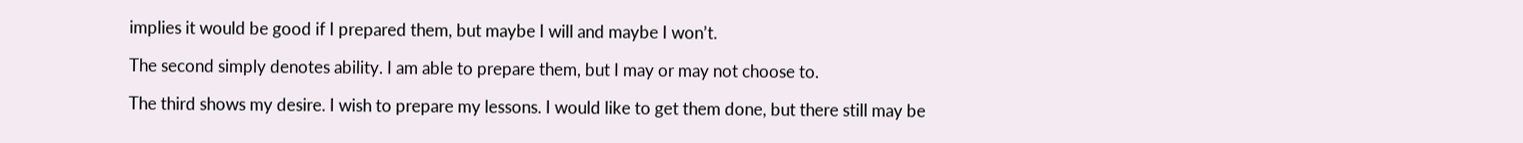implies it would be good if I prepared them, but maybe I will and maybe I won’t.

The second simply denotes ability. I am able to prepare them, but I may or may not choose to.

The third shows my desire. I wish to prepare my lessons. I would like to get them done, but there still may be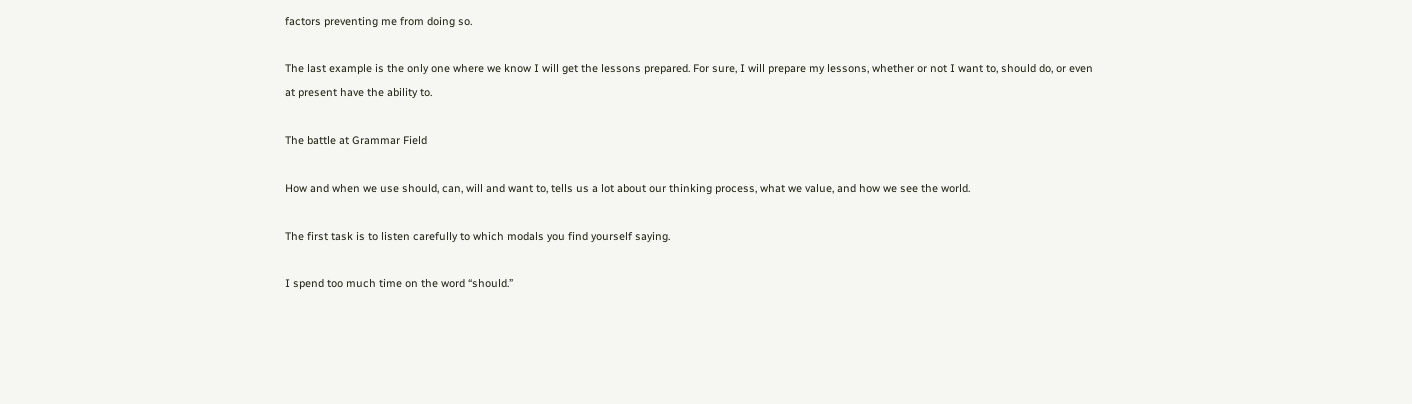factors preventing me from doing so.

The last example is the only one where we know I will get the lessons prepared. For sure, I will prepare my lessons, whether or not I want to, should do, or even at present have the ability to.

The battle at Grammar Field

How and when we use should, can, will and want to, tells us a lot about our thinking process, what we value, and how we see the world.

The first task is to listen carefully to which modals you find yourself saying.

I spend too much time on the word “should.”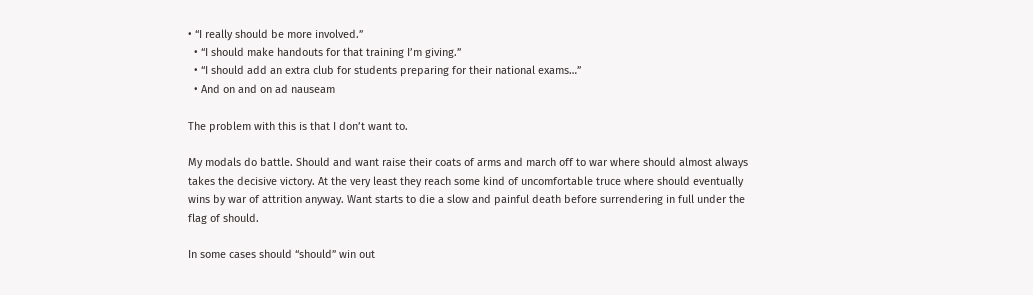• “I really should be more involved.”
  • “I should make handouts for that training I’m giving.”
  • “I should add an extra club for students preparing for their national exams…”
  • And on and on ad nauseam

The problem with this is that I don’t want to.

My modals do battle. Should and want raise their coats of arms and march off to war where should almost always takes the decisive victory. At the very least they reach some kind of uncomfortable truce where should eventually wins by war of attrition anyway. Want starts to die a slow and painful death before surrendering in full under the flag of should.

In some cases should “should” win out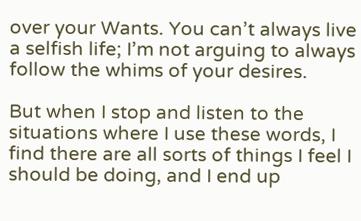over your Wants. You can’t always live a selfish life; I’m not arguing to always follow the whims of your desires.

But when I stop and listen to the situations where I use these words, I find there are all sorts of things I feel I should be doing, and I end up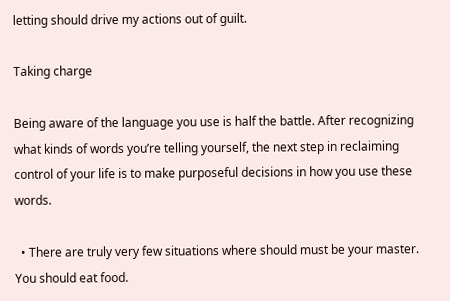letting should drive my actions out of guilt.

Taking charge

Being aware of the language you use is half the battle. After recognizing what kinds of words you’re telling yourself, the next step in reclaiming control of your life is to make purposeful decisions in how you use these words.

  • There are truly very few situations where should must be your master. You should eat food.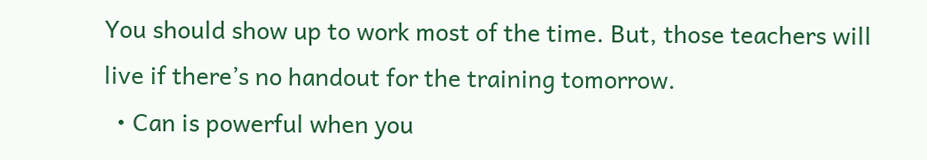You should show up to work most of the time. But, those teachers will live if there’s no handout for the training tomorrow.
  • Can is powerful when you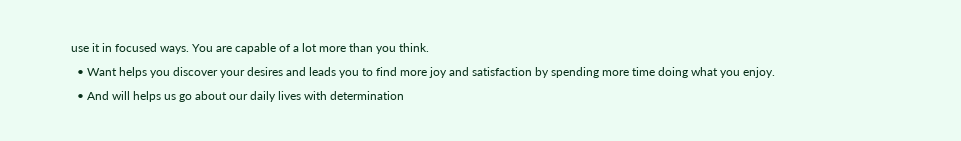use it in focused ways. You are capable of a lot more than you think.
  • Want helps you discover your desires and leads you to find more joy and satisfaction by spending more time doing what you enjoy.
  • And will helps us go about our daily lives with determination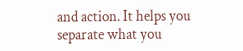and action. It helps you separate what you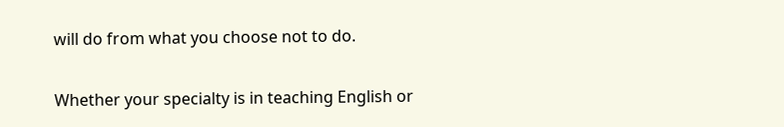will do from what you choose not to do.

Whether your specialty is in teaching English or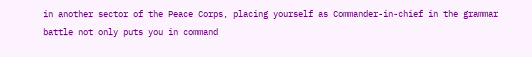in another sector of the Peace Corps, placing yourself as Commander-in-chief in the grammar battle not only puts you in command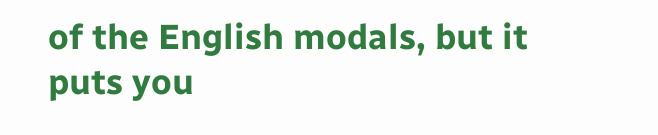of the English modals, but it puts you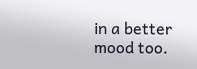in a better mood too.